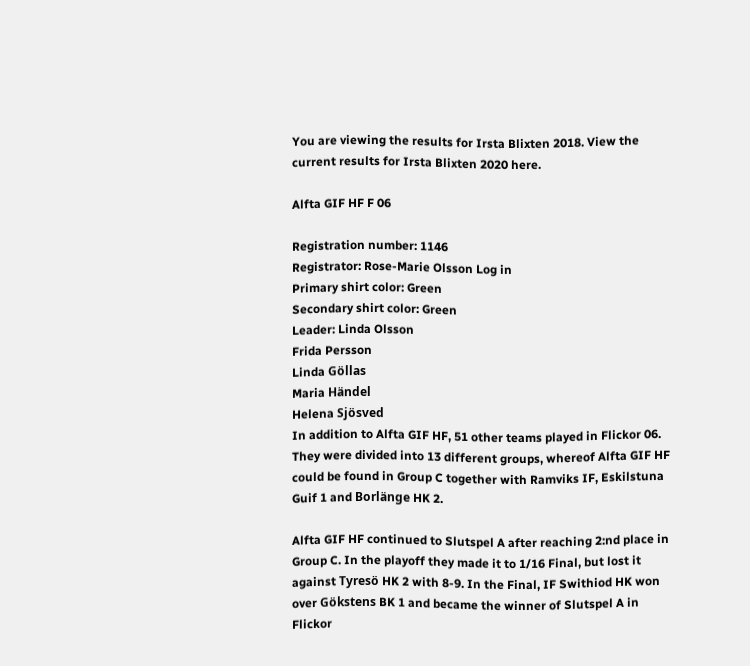You are viewing the results for Irsta Blixten 2018. View the current results for Irsta Blixten 2020 here.

Alfta GIF HF F 06

Registration number: 1146
Registrator: Rose-Marie Olsson Log in
Primary shirt color: Green
Secondary shirt color: Green
Leader: Linda Olsson
Frida Persson
Linda Göllas
Maria Händel
Helena Sjösved
In addition to Alfta GIF HF, 51 other teams played in Flickor 06. They were divided into 13 different groups, whereof Alfta GIF HF could be found in Group C together with Ramviks IF, Eskilstuna Guif 1 and Borlänge HK 2.

Alfta GIF HF continued to Slutspel A after reaching 2:nd place in Group C. In the playoff they made it to 1/16 Final, but lost it against Tyresö HK 2 with 8-9. In the Final, IF Swithiod HK won over Gökstens BK 1 and became the winner of Slutspel A in Flickor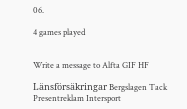06.

4 games played


Write a message to Alfta GIF HF

Länsförsäkringar Bergslagen Tack Presentreklam Intersport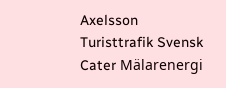Axelsson Turisttrafik Svensk Cater Mälarenergi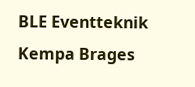BLE Eventteknik Kempa Brages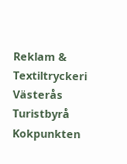Reklam & Textiltryckeri Västerås Turistbyrå Kokpunkten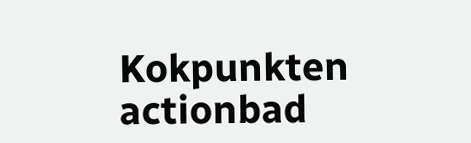Kokpunkten actionbad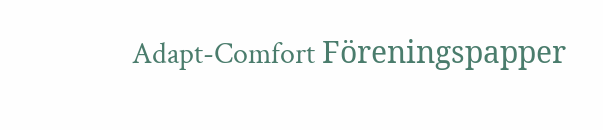Adapt-Comfort Föreningspapper